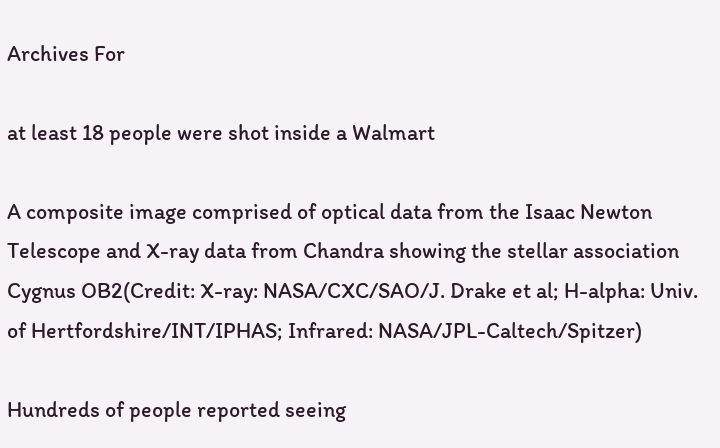Archives For

at least 18 people were shot inside a Walmart

A composite image comprised of optical data from the Isaac Newton Telescope and X-ray data from Chandra showing the stellar association Cygnus OB2(Credit: X-ray: NASA/CXC/SAO/J. Drake et al; H-alpha: Univ. of Hertfordshire/INT/IPHAS; Infrared: NASA/JPL-Caltech/Spitzer)

Hundreds of people reported seeing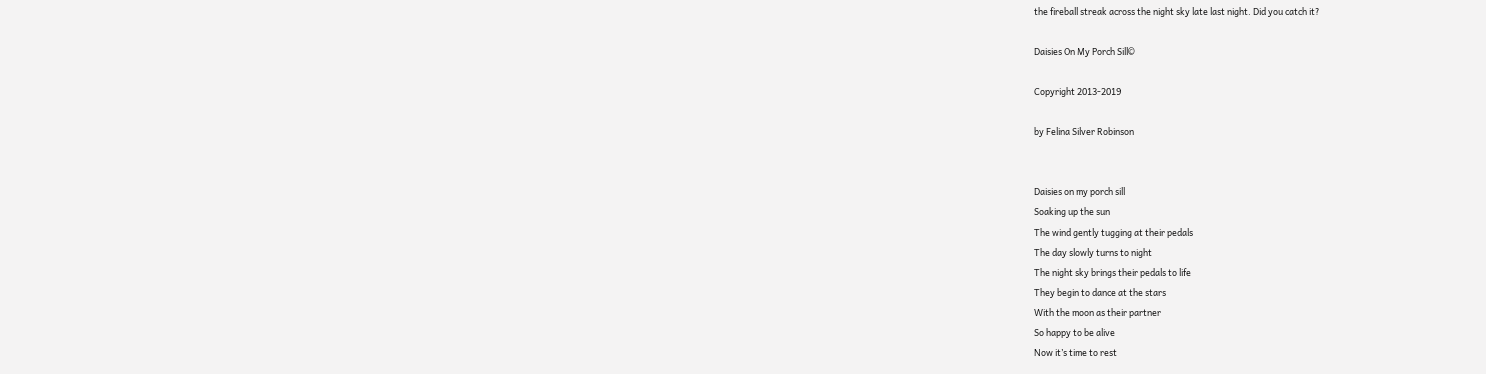the fireball streak across the night sky late last night. Did you catch it?

Daisies On My Porch Sill©

Copyright 2013-2019

by Felina Silver Robinson


Daisies on my porch sill
Soaking up the sun
The wind gently tugging at their pedals
The day slowly turns to night
The night sky brings their pedals to life
They begin to dance at the stars
With the moon as their partner
So happy to be alive
Now it’s time to rest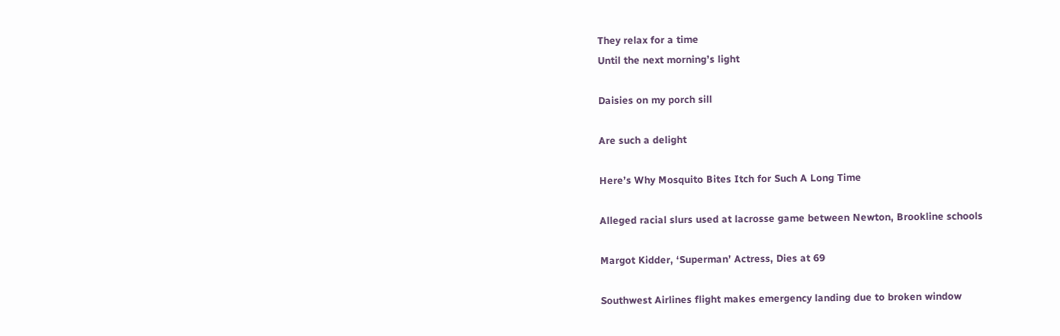They relax for a time
Until the next morning’s light

Daisies on my porch sill

Are such a delight

Here’s Why Mosquito Bites Itch for Such A Long Time

Alleged racial slurs used at lacrosse game between Newton, Brookline schools

Margot Kidder, ‘Superman’ Actress, Dies at 69

Southwest Airlines flight makes emergency landing due to broken window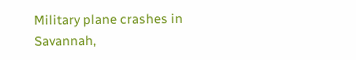Military plane crashes in Savannah,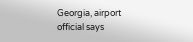Georgia, airport official says